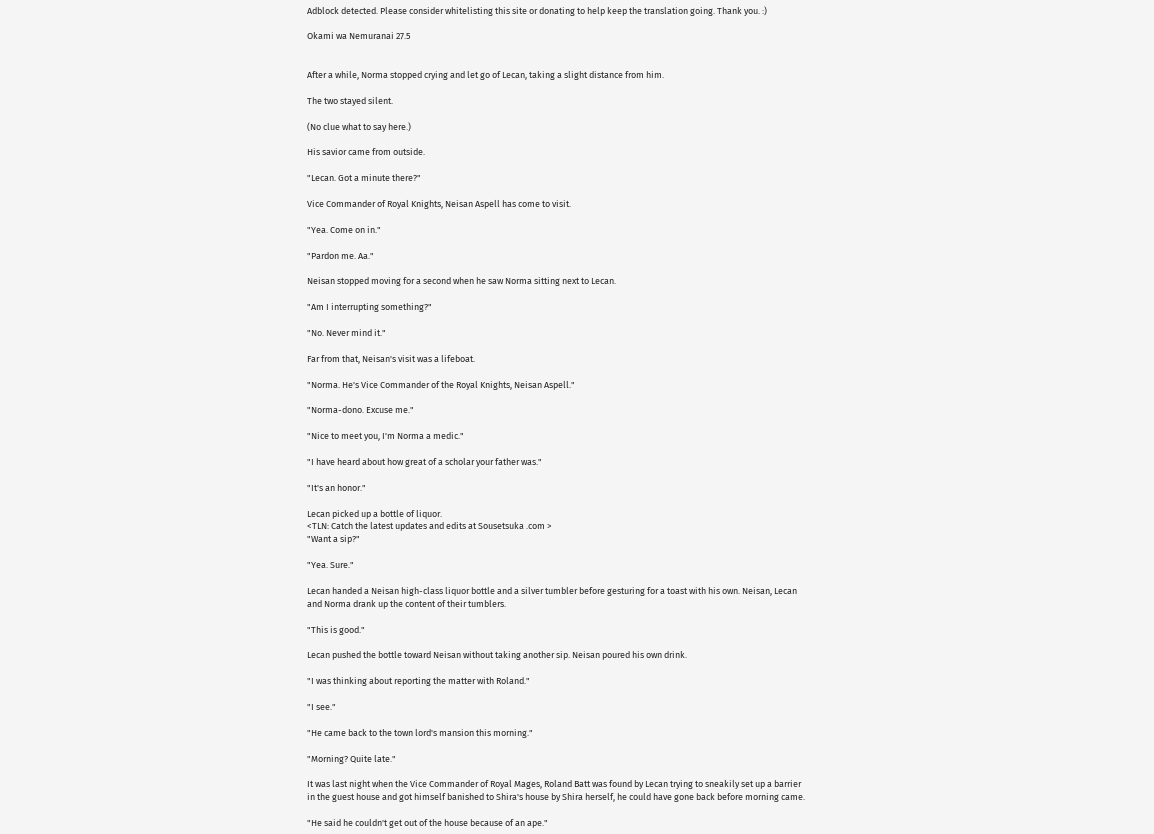Adblock detected. Please consider whitelisting this site or donating to help keep the translation going. Thank you. :)

Okami wa Nemuranai 27.5


After a while, Norma stopped crying and let go of Lecan, taking a slight distance from him.

The two stayed silent.

(No clue what to say here.)

His savior came from outside.

"Lecan. Got a minute there?"

Vice Commander of Royal Knights, Neisan Aspell has come to visit.

"Yea. Come on in."

"Pardon me. Aa."

Neisan stopped moving for a second when he saw Norma sitting next to Lecan.

"Am I interrupting something?"

"No. Never mind it."

Far from that, Neisan's visit was a lifeboat.

"Norma. He's Vice Commander of the Royal Knights, Neisan Aspell."

"Norma-dono. Excuse me."

"Nice to meet you, I'm Norma a medic."

"I have heard about how great of a scholar your father was."

"It's an honor."

Lecan picked up a bottle of liquor.
<TLN: Catch the latest updates and edits at Sousetsuka .com >
"Want a sip?"

"Yea. Sure."

Lecan handed a Neisan high-class liquor bottle and a silver tumbler before gesturing for a toast with his own. Neisan, Lecan and Norma drank up the content of their tumblers.

"This is good."

Lecan pushed the bottle toward Neisan without taking another sip. Neisan poured his own drink.

"I was thinking about reporting the matter with Roland."

"I see."

"He came back to the town lord's mansion this morning."

"Morning? Quite late."

It was last night when the Vice Commander of Royal Mages, Roland Batt was found by Lecan trying to sneakily set up a barrier in the guest house and got himself banished to Shira's house by Shira herself, he could have gone back before morning came.

"He said he couldn't get out of the house because of an ape."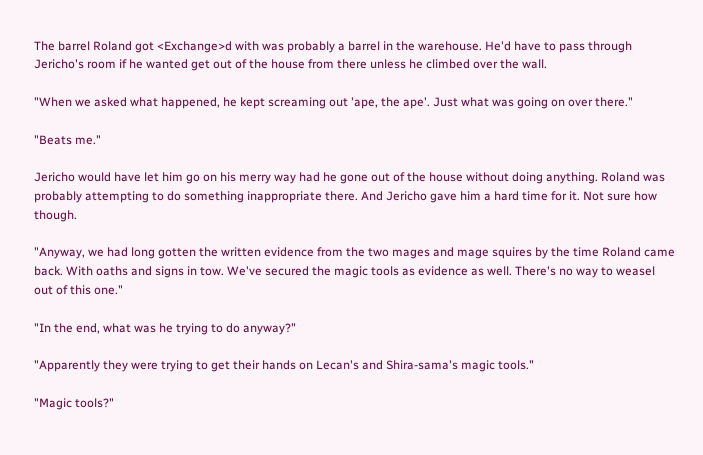The barrel Roland got <Exchange>d with was probably a barrel in the warehouse. He'd have to pass through Jericho's room if he wanted get out of the house from there unless he climbed over the wall.

"When we asked what happened, he kept screaming out 'ape, the ape'. Just what was going on over there."

"Beats me."

Jericho would have let him go on his merry way had he gone out of the house without doing anything. Roland was probably attempting to do something inappropriate there. And Jericho gave him a hard time for it. Not sure how though.

"Anyway, we had long gotten the written evidence from the two mages and mage squires by the time Roland came back. With oaths and signs in tow. We've secured the magic tools as evidence as well. There's no way to weasel out of this one."

"In the end, what was he trying to do anyway?"

"Apparently they were trying to get their hands on Lecan's and Shira-sama's magic tools."

"Magic tools?"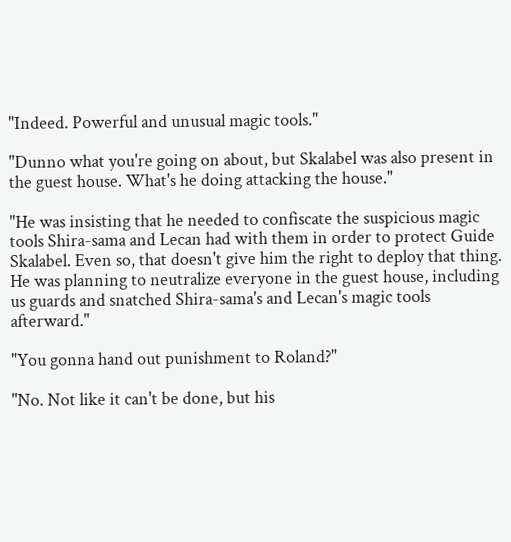"Indeed. Powerful and unusual magic tools."

"Dunno what you're going on about, but Skalabel was also present in the guest house. What's he doing attacking the house."

"He was insisting that he needed to confiscate the suspicious magic tools Shira-sama and Lecan had with them in order to protect Guide Skalabel. Even so, that doesn't give him the right to deploy that thing. He was planning to neutralize everyone in the guest house, including us guards and snatched Shira-sama's and Lecan's magic tools afterward."

"You gonna hand out punishment to Roland?"

"No. Not like it can't be done, but his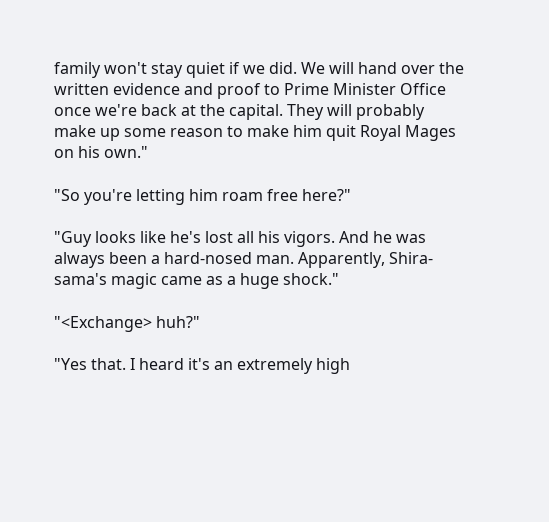family won't stay quiet if we did. We will hand over the written evidence and proof to Prime Minister Office once we're back at the capital. They will probably make up some reason to make him quit Royal Mages on his own."

"So you're letting him roam free here?"

"Guy looks like he's lost all his vigors. And he was always been a hard-nosed man. Apparently, Shira-sama's magic came as a huge shock."

"<Exchange> huh?"

"Yes that. I heard it's an extremely high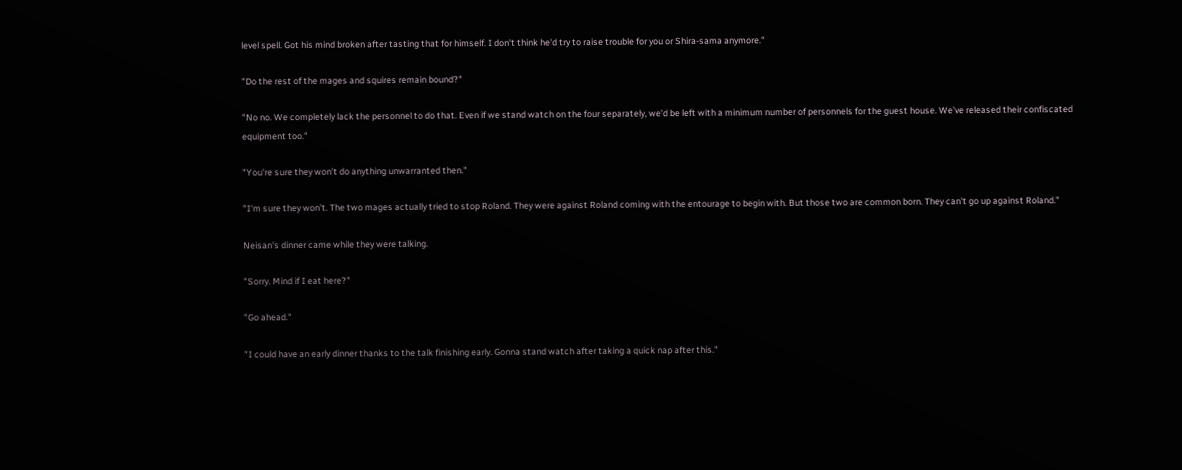level spell. Got his mind broken after tasting that for himself. I don't think he'd try to raise trouble for you or Shira-sama anymore."

"Do the rest of the mages and squires remain bound?"

"No no. We completely lack the personnel to do that. Even if we stand watch on the four separately, we'd be left with a minimum number of personnels for the guest house. We've released their confiscated equipment too."

"You're sure they won't do anything unwarranted then."

"I'm sure they won't. The two mages actually tried to stop Roland. They were against Roland coming with the entourage to begin with. But those two are common born. They can't go up against Roland."

Neisan's dinner came while they were talking.

"Sorry. Mind if I eat here?"

"Go ahead."

"I could have an early dinner thanks to the talk finishing early. Gonna stand watch after taking a quick nap after this."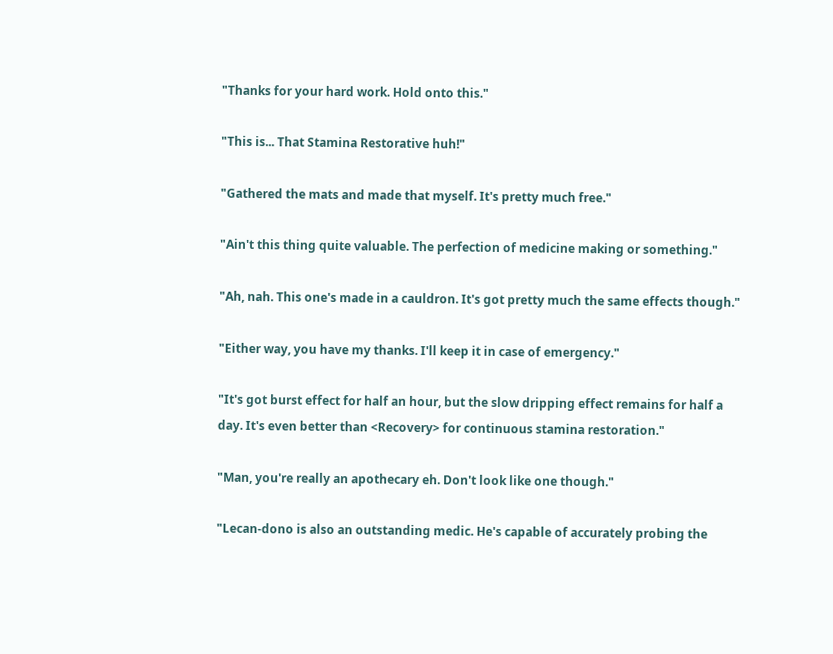"Thanks for your hard work. Hold onto this."

"This is... That Stamina Restorative huh!"

"Gathered the mats and made that myself. It's pretty much free."

"Ain't this thing quite valuable. The perfection of medicine making or something."

"Ah, nah. This one's made in a cauldron. It's got pretty much the same effects though."

"Either way, you have my thanks. I'll keep it in case of emergency."

"It's got burst effect for half an hour, but the slow dripping effect remains for half a day. It's even better than <Recovery> for continuous stamina restoration."

"Man, you're really an apothecary eh. Don't look like one though."

"Lecan-dono is also an outstanding medic. He's capable of accurately probing the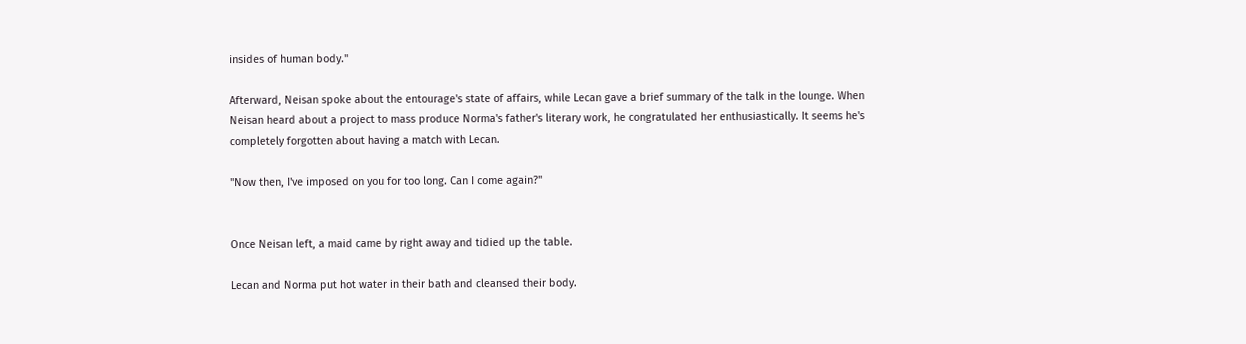insides of human body."

Afterward, Neisan spoke about the entourage's state of affairs, while Lecan gave a brief summary of the talk in the lounge. When Neisan heard about a project to mass produce Norma's father's literary work, he congratulated her enthusiastically. It seems he's completely forgotten about having a match with Lecan.

"Now then, I've imposed on you for too long. Can I come again?"


Once Neisan left, a maid came by right away and tidied up the table.

Lecan and Norma put hot water in their bath and cleansed their body.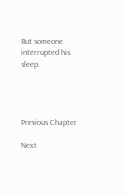But someone interrupted his sleep.




Previous Chapter

Next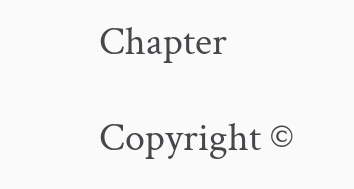Chapter

Copyright ©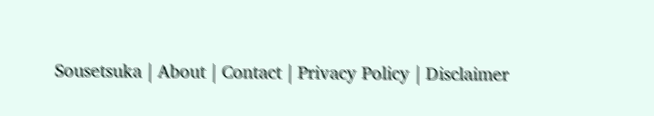Sousetsuka | About | Contact | Privacy Policy | Disclaimer